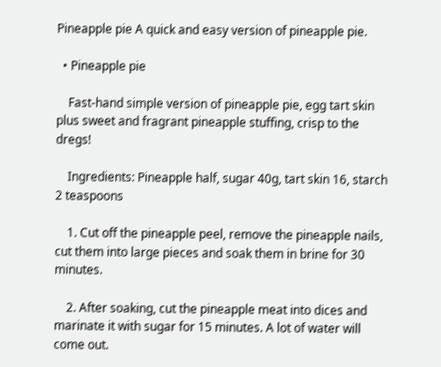Pineapple pie A quick and easy version of pineapple pie.

  • Pineapple pie

    Fast-hand simple version of pineapple pie, egg tart skin plus sweet and fragrant pineapple stuffing, crisp to the dregs!

    Ingredients: Pineapple half, sugar 40g, tart skin 16, starch 2 teaspoons

    1. Cut off the pineapple peel, remove the pineapple nails, cut them into large pieces and soak them in brine for 30 minutes.

    2. After soaking, cut the pineapple meat into dices and marinate it with sugar for 15 minutes. A lot of water will come out.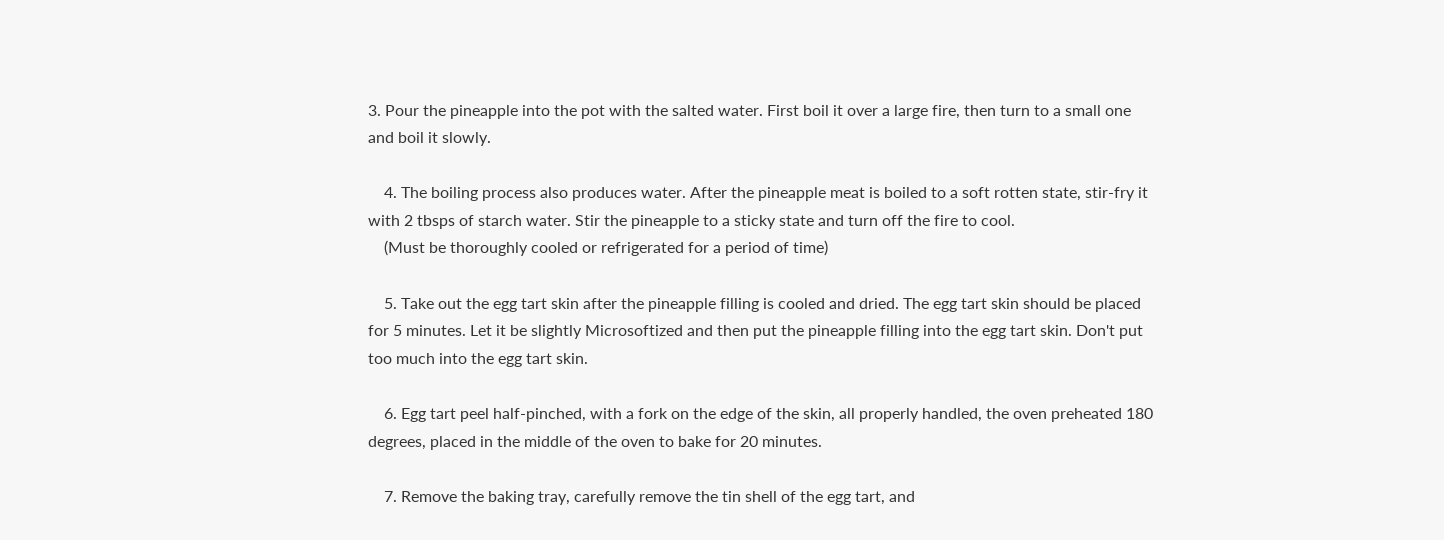3. Pour the pineapple into the pot with the salted water. First boil it over a large fire, then turn to a small one and boil it slowly.

    4. The boiling process also produces water. After the pineapple meat is boiled to a soft rotten state, stir-fry it with 2 tbsps of starch water. Stir the pineapple to a sticky state and turn off the fire to cool.
    (Must be thoroughly cooled or refrigerated for a period of time)

    5. Take out the egg tart skin after the pineapple filling is cooled and dried. The egg tart skin should be placed for 5 minutes. Let it be slightly Microsoftized and then put the pineapple filling into the egg tart skin. Don't put too much into the egg tart skin.

    6. Egg tart peel half-pinched, with a fork on the edge of the skin, all properly handled, the oven preheated 180 degrees, placed in the middle of the oven to bake for 20 minutes.

    7. Remove the baking tray, carefully remove the tin shell of the egg tart, and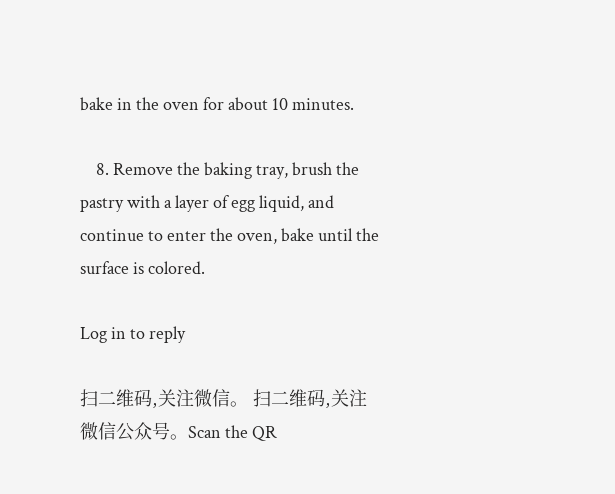bake in the oven for about 10 minutes.

    8. Remove the baking tray, brush the pastry with a layer of egg liquid, and continue to enter the oven, bake until the surface is colored.

Log in to reply

扫二维码,关注微信。 扫二维码,关注微信公众号。Scan the QR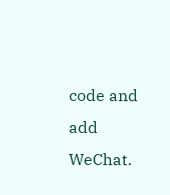code and add WeChat.